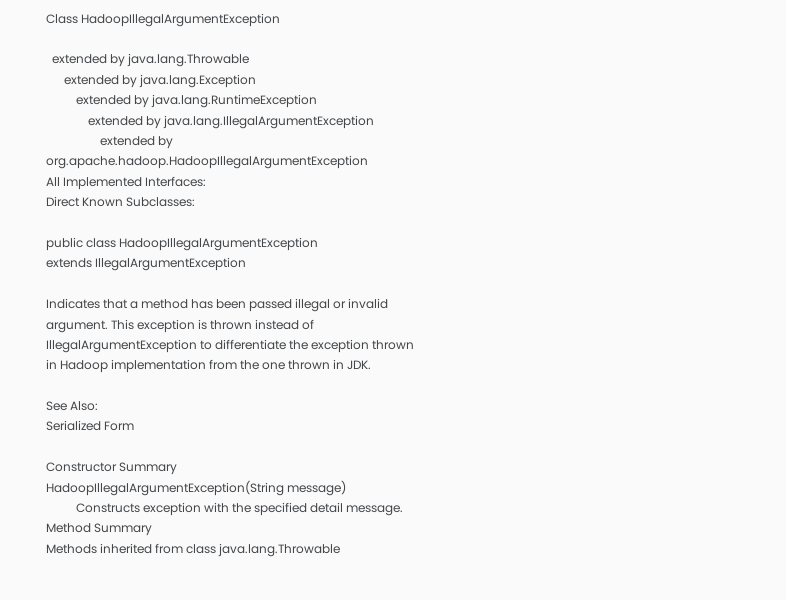Class HadoopIllegalArgumentException

  extended by java.lang.Throwable
      extended by java.lang.Exception
          extended by java.lang.RuntimeException
              extended by java.lang.IllegalArgumentException
                  extended by org.apache.hadoop.HadoopIllegalArgumentException
All Implemented Interfaces:
Direct Known Subclasses:

public class HadoopIllegalArgumentException
extends IllegalArgumentException

Indicates that a method has been passed illegal or invalid argument. This exception is thrown instead of IllegalArgumentException to differentiate the exception thrown in Hadoop implementation from the one thrown in JDK.

See Also:
Serialized Form

Constructor Summary
HadoopIllegalArgumentException(String message)
          Constructs exception with the specified detail message.
Method Summary
Methods inherited from class java.lang.Throwable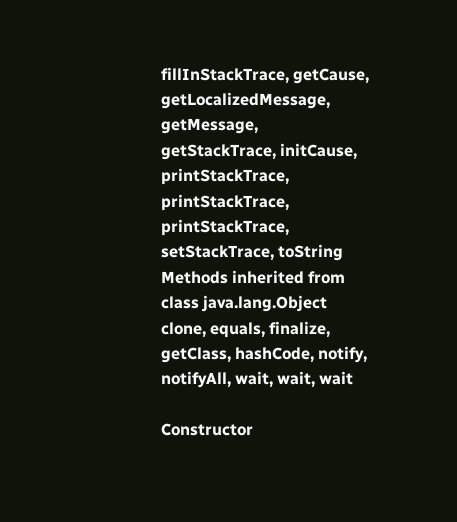fillInStackTrace, getCause, getLocalizedMessage, getMessage, getStackTrace, initCause, printStackTrace, printStackTrace, printStackTrace, setStackTrace, toString
Methods inherited from class java.lang.Object
clone, equals, finalize, getClass, hashCode, notify, notifyAll, wait, wait, wait

Constructor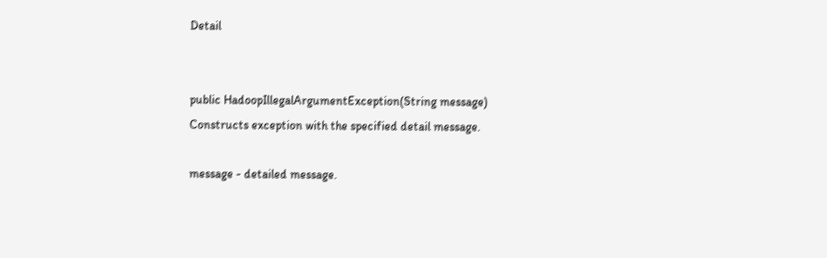Detail


public HadoopIllegalArgumentException(String message)
Constructs exception with the specified detail message.

message - detailed message.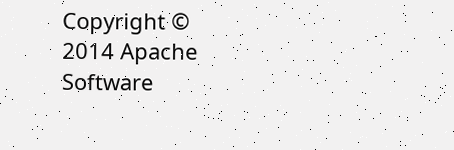Copyright © 2014 Apache Software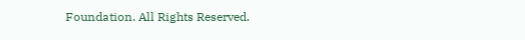Foundation. All Rights Reserved.